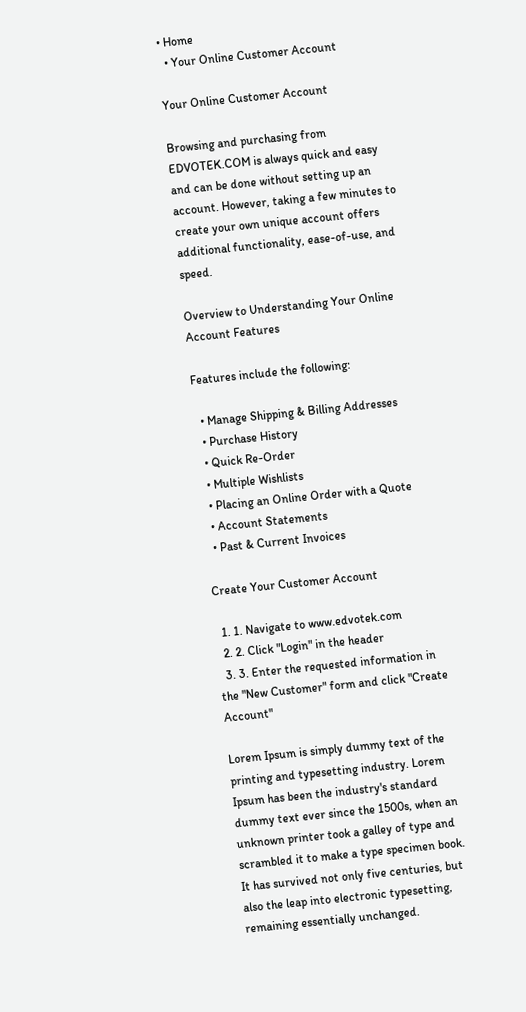• Home
  • Your Online Customer Account

Your Online Customer Account

Browsing and purchasing from EDVOTEK.COM is always quick and easy and can be done without setting up an account. However, taking a few minutes to create your own unique account offers additional functionality, ease-of-use, and speed.

Overview to Understanding Your Online Account Features

Features include the following:

  • Manage Shipping & Billing Addresses
  • Purchase History
  • Quick Re-Order
  • Multiple Wishlists
  • Placing an Online Order with a Quote
  • Account Statements
  • Past & Current Invoices

Create Your Customer Account

  1. 1. Navigate to www.edvotek.com
  2. 2. Click "Login" in the header
  3. 3. Enter the requested information in the "New Customer" form and click "Create Account"

Lorem Ipsum is simply dummy text of the printing and typesetting industry. Lorem Ipsum has been the industry's standard dummy text ever since the 1500s, when an unknown printer took a galley of type and scrambled it to make a type specimen book. It has survived not only five centuries, but also the leap into electronic typesetting, remaining essentially unchanged.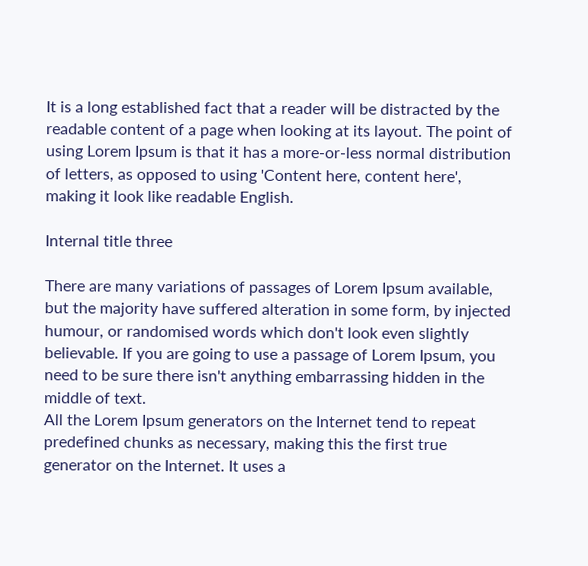It is a long established fact that a reader will be distracted by the readable content of a page when looking at its layout. The point of using Lorem Ipsum is that it has a more-or-less normal distribution of letters, as opposed to using 'Content here, content here', making it look like readable English.

Internal title three

There are many variations of passages of Lorem Ipsum available, but the majority have suffered alteration in some form, by injected humour, or randomised words which don't look even slightly believable. If you are going to use a passage of Lorem Ipsum, you need to be sure there isn't anything embarrassing hidden in the middle of text.
All the Lorem Ipsum generators on the Internet tend to repeat predefined chunks as necessary, making this the first true generator on the Internet. It uses a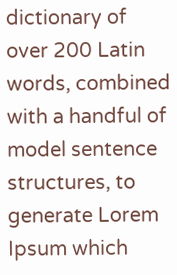dictionary of over 200 Latin words, combined with a handful of model sentence structures, to generate Lorem Ipsum which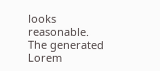looks reasonable. The generated Lorem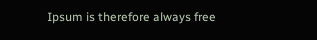Ipsum is therefore always free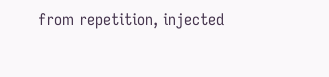from repetition, injected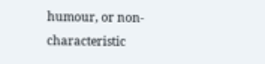humour, or non-characteristic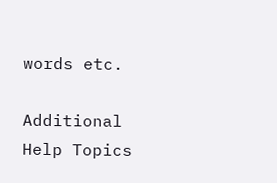words etc.

Additional Help Topics